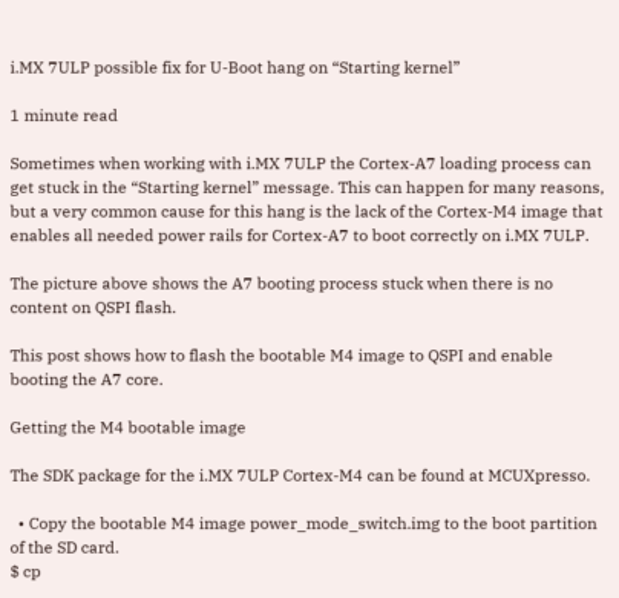i.MX 7ULP possible fix for U-Boot hang on “Starting kernel”

1 minute read

Sometimes when working with i.MX 7ULP the Cortex-A7 loading process can get stuck in the “Starting kernel” message. This can happen for many reasons, but a very common cause for this hang is the lack of the Cortex-M4 image that enables all needed power rails for Cortex-A7 to boot correctly on i.MX 7ULP.

The picture above shows the A7 booting process stuck when there is no content on QSPI flash.

This post shows how to flash the bootable M4 image to QSPI and enable booting the A7 core.

Getting the M4 bootable image

The SDK package for the i.MX 7ULP Cortex-M4 can be found at MCUXpresso.

  • Copy the bootable M4 image power_mode_switch.img to the boot partition of the SD card.
$ cp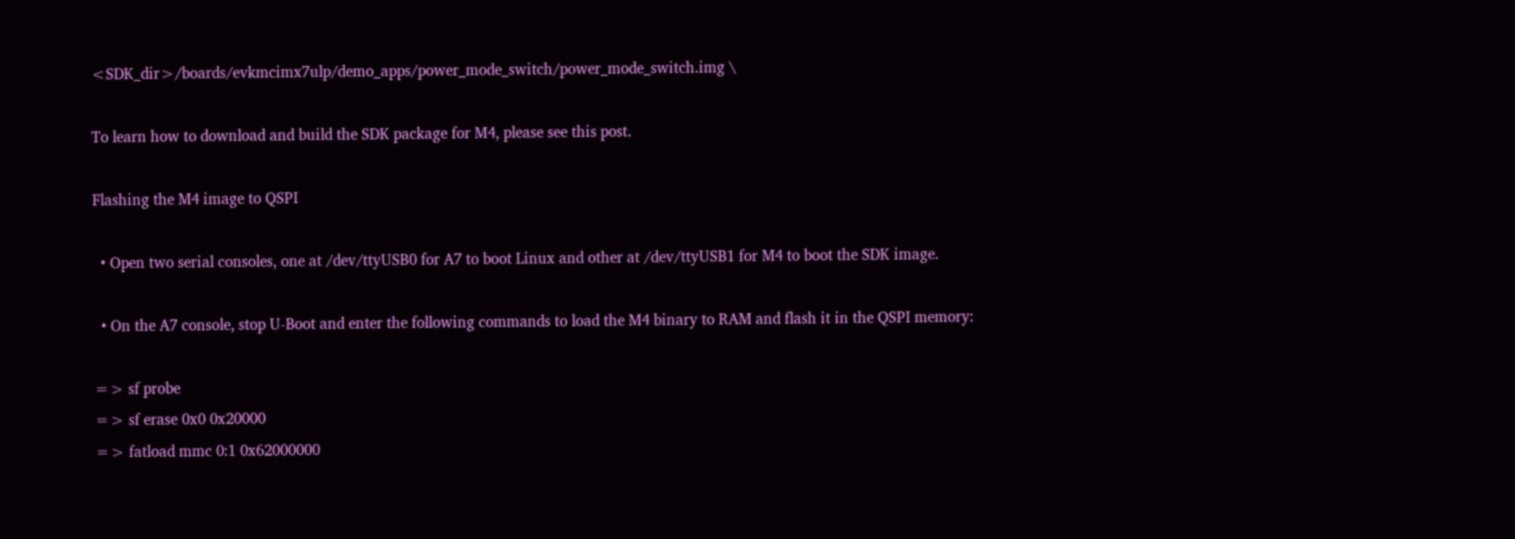<SDK_dir>/boards/evkmcimx7ulp/demo_apps/power_mode_switch/power_mode_switch.img \

To learn how to download and build the SDK package for M4, please see this post.

Flashing the M4 image to QSPI

  • Open two serial consoles, one at /dev/ttyUSB0 for A7 to boot Linux and other at /dev/ttyUSB1 for M4 to boot the SDK image.

  • On the A7 console, stop U-Boot and enter the following commands to load the M4 binary to RAM and flash it in the QSPI memory:

=> sf probe
=> sf erase 0x0 0x20000
=> fatload mmc 0:1 0x62000000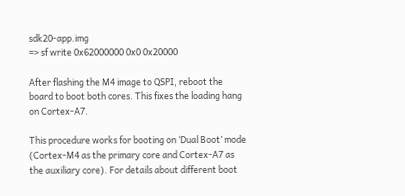sdk20-app.img
=> sf write 0x62000000 0x0 0x20000

After flashing the M4 image to QSPI, reboot the board to boot both cores. This fixes the loading hang on Cortex-A7.

This procedure works for booting on ‘Dual Boot’ mode (Cortex-M4 as the primary core and Cortex-A7 as the auxiliary core). For details about different boot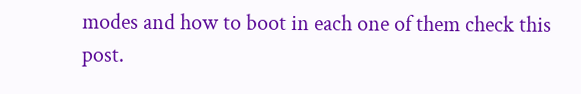modes and how to boot in each one of them check this post.